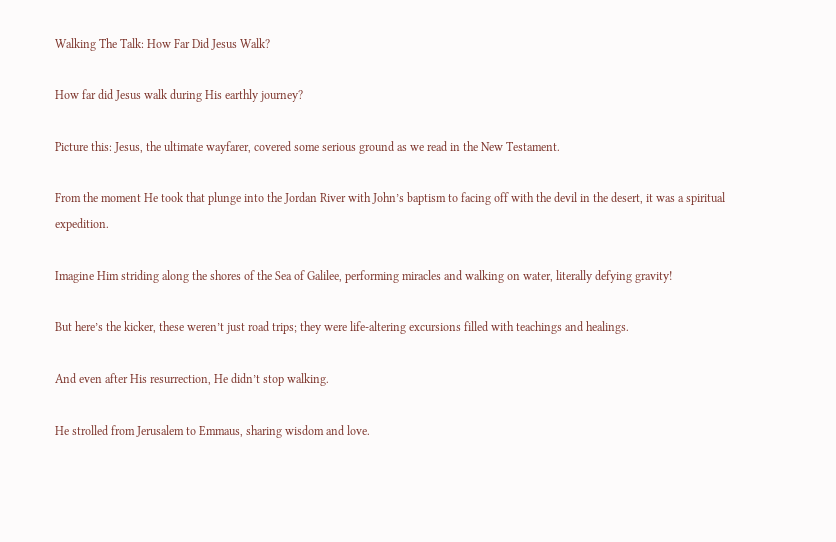Walking The Talk: How Far Did Jesus Walk?

How far did Jesus walk during His earthly journey?

Picture this: Jesus, the ultimate wayfarer, covered some serious ground as we read in the New Testament.

From the moment He took that plunge into the Jordan River with John’s baptism to facing off with the devil in the desert, it was a spiritual expedition.

Imagine Him striding along the shores of the Sea of Galilee, performing miracles and walking on water, literally defying gravity!

But here’s the kicker, these weren’t just road trips; they were life-altering excursions filled with teachings and healings.

And even after His resurrection, He didn’t stop walking.

He strolled from Jerusalem to Emmaus, sharing wisdom and love.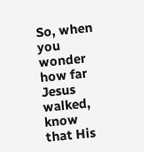So, when you wonder how far Jesus walked, know that His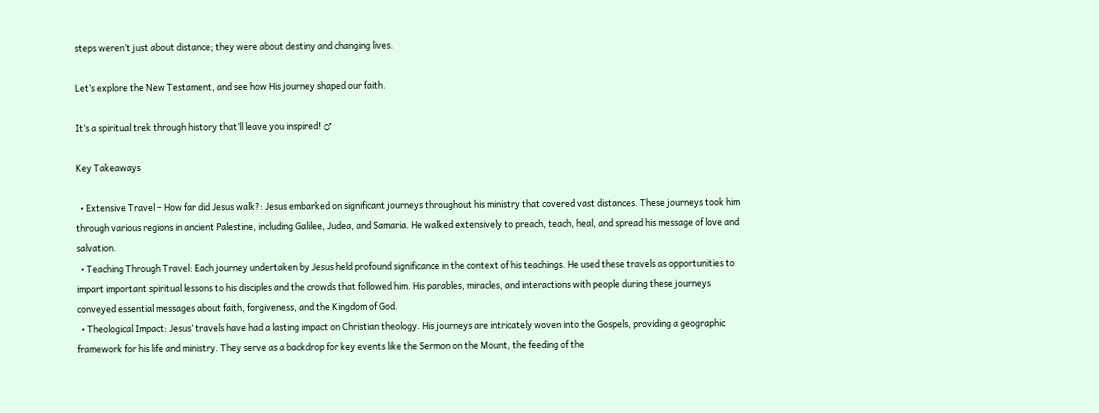steps weren’t just about distance; they were about destiny and changing lives.

Let’s explore the New Testament, and see how His journey shaped our faith.

It’s a spiritual trek through history that’ll leave you inspired! ♂

Key Takeaways

  • Extensive Travel – How far did Jesus walk?: Jesus embarked on significant journeys throughout his ministry that covered vast distances. These journeys took him through various regions in ancient Palestine, including Galilee, Judea, and Samaria. He walked extensively to preach, teach, heal, and spread his message of love and salvation.
  • Teaching Through Travel: Each journey undertaken by Jesus held profound significance in the context of his teachings. He used these travels as opportunities to impart important spiritual lessons to his disciples and the crowds that followed him. His parables, miracles, and interactions with people during these journeys conveyed essential messages about faith, forgiveness, and the Kingdom of God.
  • Theological Impact: Jesus’ travels have had a lasting impact on Christian theology. His journeys are intricately woven into the Gospels, providing a geographic framework for his life and ministry. They serve as a backdrop for key events like the Sermon on the Mount, the feeding of the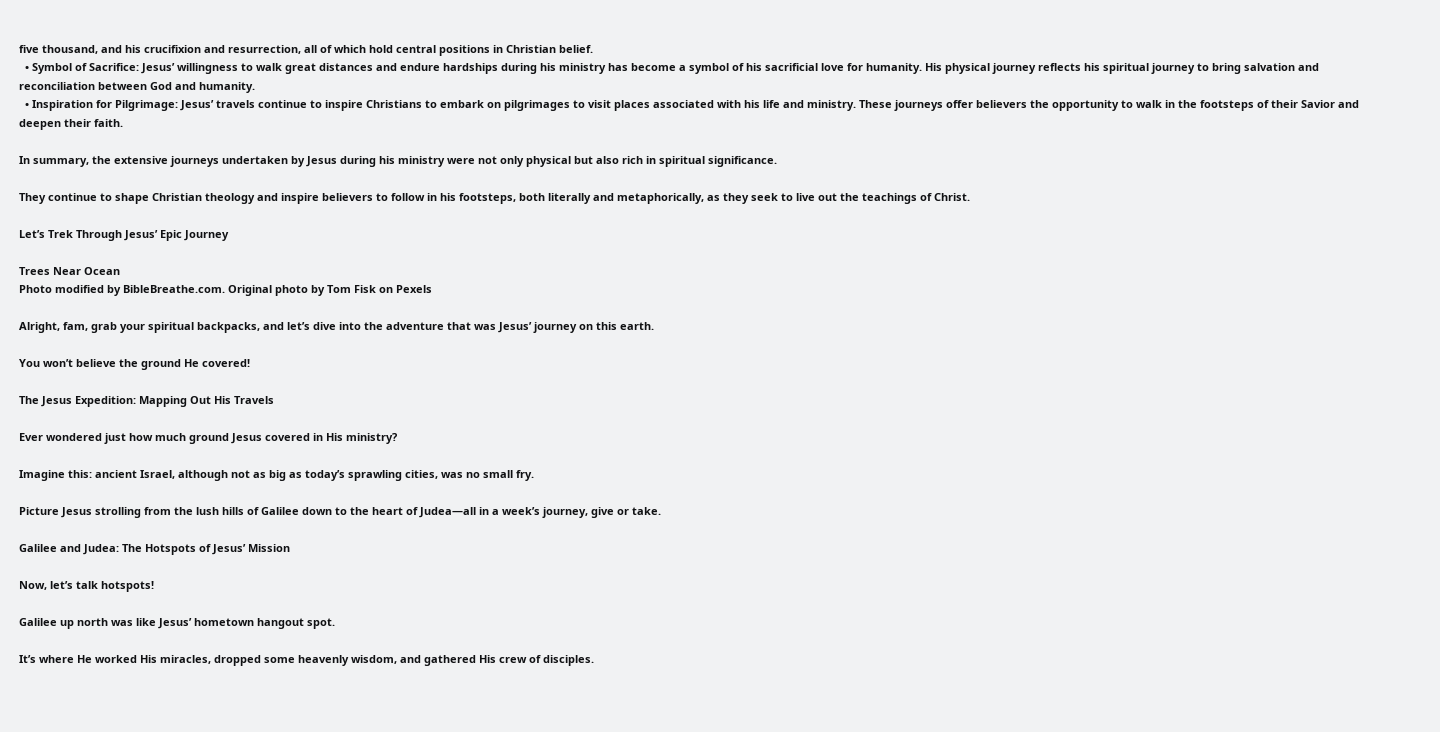five thousand, and his crucifixion and resurrection, all of which hold central positions in Christian belief.
  • Symbol of Sacrifice: Jesus’ willingness to walk great distances and endure hardships during his ministry has become a symbol of his sacrificial love for humanity. His physical journey reflects his spiritual journey to bring salvation and reconciliation between God and humanity.
  • Inspiration for Pilgrimage: Jesus’ travels continue to inspire Christians to embark on pilgrimages to visit places associated with his life and ministry. These journeys offer believers the opportunity to walk in the footsteps of their Savior and deepen their faith.

In summary, the extensive journeys undertaken by Jesus during his ministry were not only physical but also rich in spiritual significance.

They continue to shape Christian theology and inspire believers to follow in his footsteps, both literally and metaphorically, as they seek to live out the teachings of Christ.

Let’s Trek Through Jesus’ Epic Journey

Trees Near Ocean
Photo modified by BibleBreathe.com. Original photo by Tom Fisk on Pexels

Alright, fam, grab your spiritual backpacks, and let’s dive into the adventure that was Jesus’ journey on this earth.

You won’t believe the ground He covered!

The Jesus Expedition: Mapping Out His Travels

Ever wondered just how much ground Jesus covered in His ministry?

Imagine this: ancient Israel, although not as big as today’s sprawling cities, was no small fry.

Picture Jesus strolling from the lush hills of Galilee down to the heart of Judea—all in a week’s journey, give or take.

Galilee and Judea: The Hotspots of Jesus’ Mission

Now, let’s talk hotspots!

Galilee up north was like Jesus’ hometown hangout spot.

It’s where He worked His miracles, dropped some heavenly wisdom, and gathered His crew of disciples.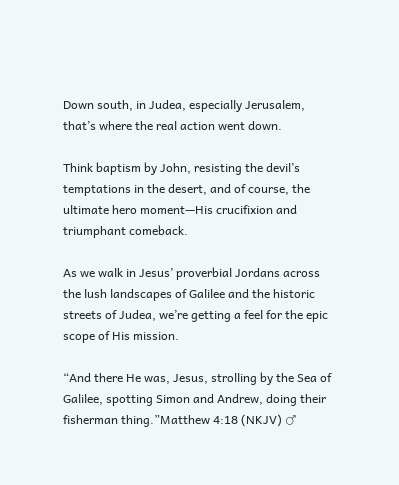Down south, in Judea, especially Jerusalem, that’s where the real action went down.

Think baptism by John, resisting the devil’s temptations in the desert, and of course, the ultimate hero moment—His crucifixion and triumphant comeback.

As we walk in Jesus’ proverbial Jordans across the lush landscapes of Galilee and the historic streets of Judea, we’re getting a feel for the epic scope of His mission.

“And there He was, Jesus, strolling by the Sea of Galilee, spotting Simon and Andrew, doing their fisherman thing.”Matthew 4:18 (NKJV) ♂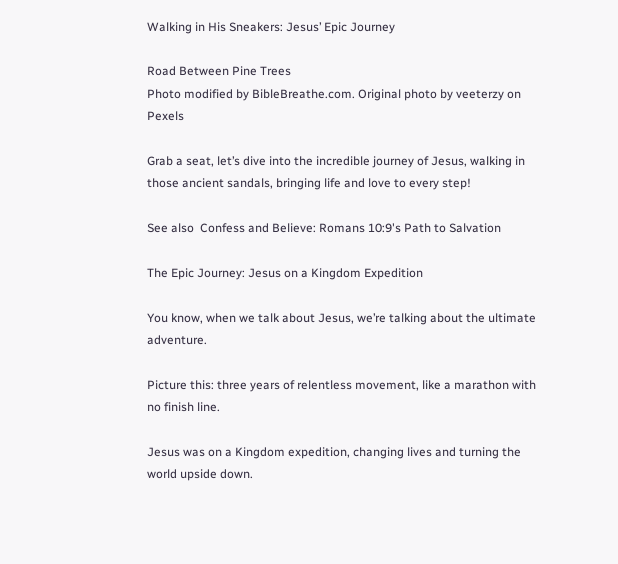Walking in His Sneakers: Jesus’ Epic Journey

Road Between Pine Trees
Photo modified by BibleBreathe.com. Original photo by veeterzy on Pexels

Grab a seat, let’s dive into the incredible journey of Jesus, walking in those ancient sandals, bringing life and love to every step!

See also  Confess and Believe: Romans 10:9's Path to Salvation

The Epic Journey: Jesus on a Kingdom Expedition

You know, when we talk about Jesus, we’re talking about the ultimate adventure.

Picture this: three years of relentless movement, like a marathon with no finish line.

Jesus was on a Kingdom expedition, changing lives and turning the world upside down.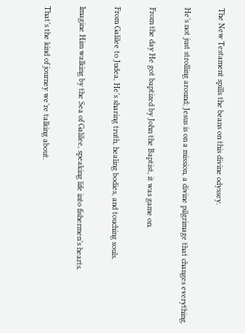The New Testament spills the beans on this divine odyssey.

He’s not just strolling around; Jesus is on a mission, a divine pilgrimage that changes everything.

From the day He got baptized by John the Baptist, it was game on.

From Galilee to Judea, He’s sharing truth, healing bodies, and touching souls.

Imagine Him walking by the Sea of Galilee, speaking life into fishermen’s hearts.

That’s the kind of journey we’re talking about.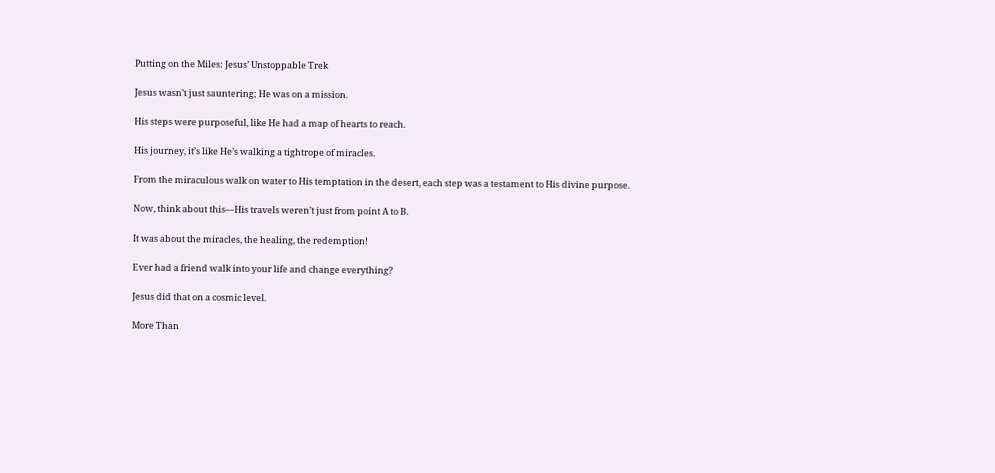Putting on the Miles: Jesus’ Unstoppable Trek

Jesus wasn’t just sauntering; He was on a mission.

His steps were purposeful, like He had a map of hearts to reach.

His journey, it’s like He’s walking a tightrope of miracles.

From the miraculous walk on water to His temptation in the desert, each step was a testament to His divine purpose.

Now, think about this—His travels weren’t just from point A to B.

It was about the miracles, the healing, the redemption!

Ever had a friend walk into your life and change everything?

Jesus did that on a cosmic level.

More Than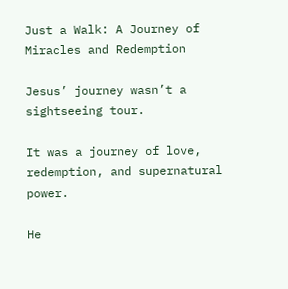Just a Walk: A Journey of Miracles and Redemption

Jesus’ journey wasn’t a sightseeing tour.

It was a journey of love, redemption, and supernatural power.

He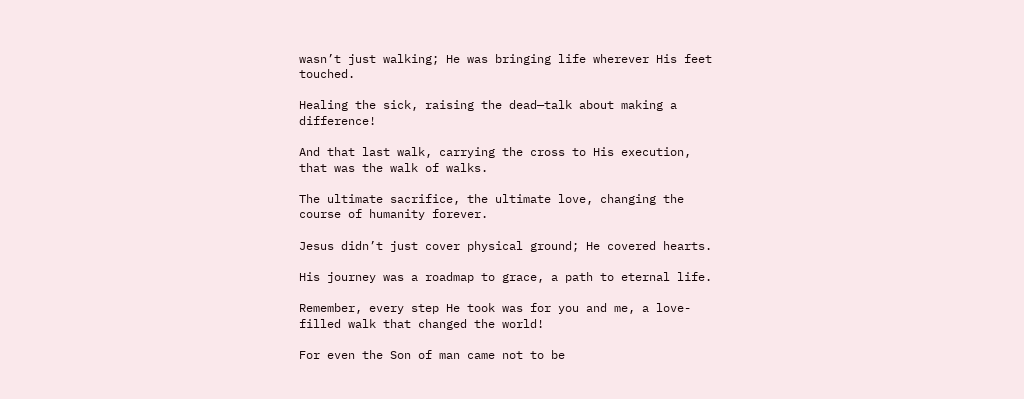wasn’t just walking; He was bringing life wherever His feet touched.

Healing the sick, raising the dead—talk about making a difference!

And that last walk, carrying the cross to His execution, that was the walk of walks.

The ultimate sacrifice, the ultimate love, changing the course of humanity forever.

Jesus didn’t just cover physical ground; He covered hearts.

His journey was a roadmap to grace, a path to eternal life.

Remember, every step He took was for you and me, a love-filled walk that changed the world!

For even the Son of man came not to be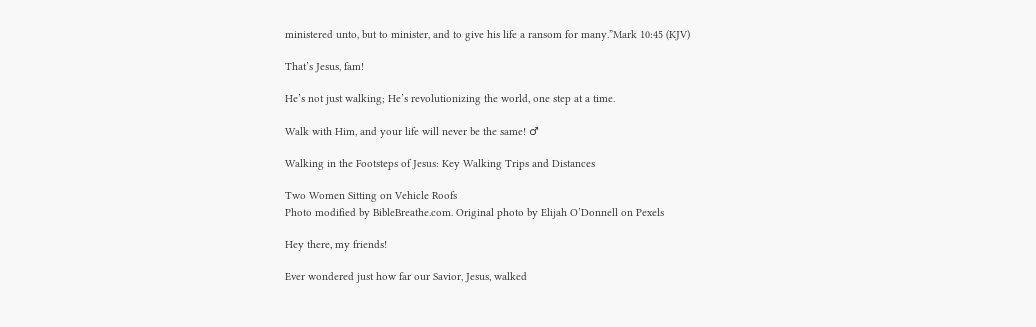ministered unto, but to minister, and to give his life a ransom for many.”Mark 10:45 (KJV)

That’s Jesus, fam!

He’s not just walking; He’s revolutionizing the world, one step at a time.

Walk with Him, and your life will never be the same! ♂

Walking in the Footsteps of Jesus: Key Walking Trips and Distances

Two Women Sitting on Vehicle Roofs
Photo modified by BibleBreathe.com. Original photo by Elijah O’Donnell on Pexels

Hey there, my friends!

Ever wondered just how far our Savior, Jesus, walked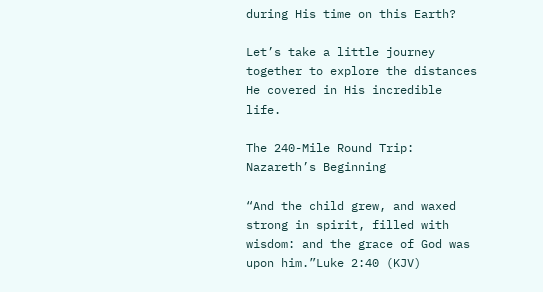during His time on this Earth?

Let’s take a little journey together to explore the distances He covered in His incredible life.

The 240-Mile Round Trip: Nazareth’s Beginning

“And the child grew, and waxed strong in spirit, filled with wisdom: and the grace of God was upon him.”Luke 2:40 (KJV)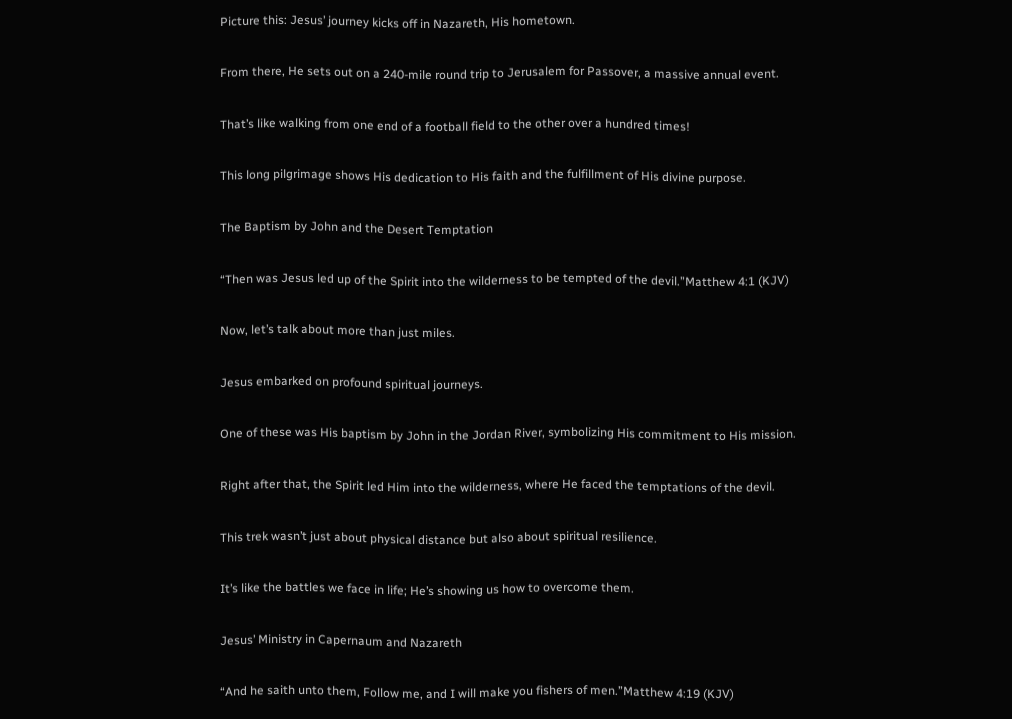Picture this: Jesus’ journey kicks off in Nazareth, His hometown.

From there, He sets out on a 240-mile round trip to Jerusalem for Passover, a massive annual event.

That’s like walking from one end of a football field to the other over a hundred times!

This long pilgrimage shows His dedication to His faith and the fulfillment of His divine purpose.

The Baptism by John and the Desert Temptation

“Then was Jesus led up of the Spirit into the wilderness to be tempted of the devil.”Matthew 4:1 (KJV)

Now, let’s talk about more than just miles.

Jesus embarked on profound spiritual journeys.

One of these was His baptism by John in the Jordan River, symbolizing His commitment to His mission.

Right after that, the Spirit led Him into the wilderness, where He faced the temptations of the devil.

This trek wasn’t just about physical distance but also about spiritual resilience.

It’s like the battles we face in life; He’s showing us how to overcome them.

Jesus’ Ministry in Capernaum and Nazareth

“And he saith unto them, Follow me, and I will make you fishers of men.”Matthew 4:19 (KJV)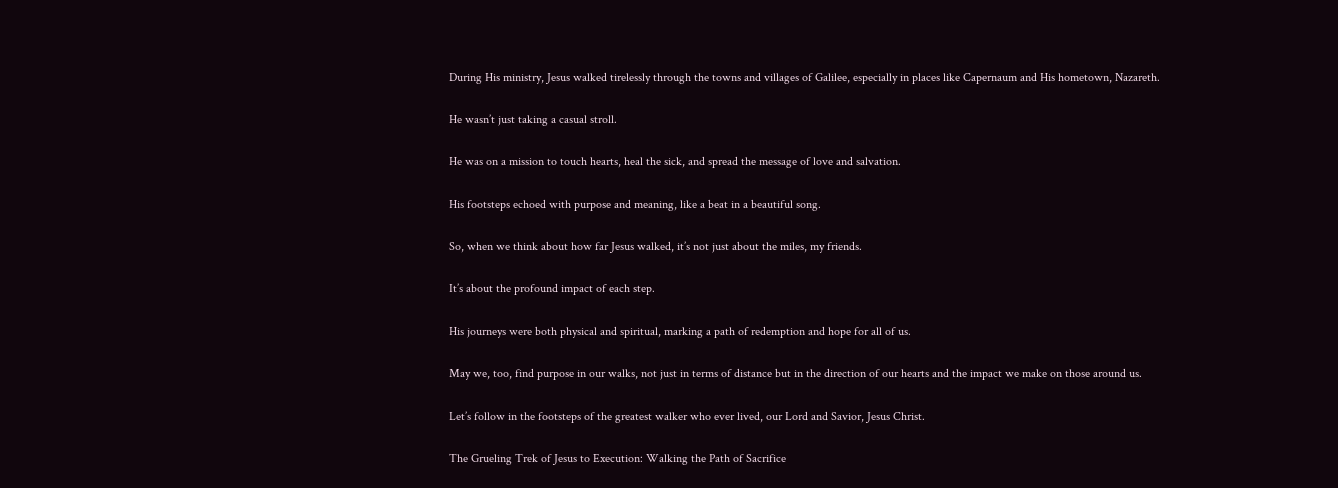During His ministry, Jesus walked tirelessly through the towns and villages of Galilee, especially in places like Capernaum and His hometown, Nazareth.

He wasn’t just taking a casual stroll.

He was on a mission to touch hearts, heal the sick, and spread the message of love and salvation.

His footsteps echoed with purpose and meaning, like a beat in a beautiful song.

So, when we think about how far Jesus walked, it’s not just about the miles, my friends.

It’s about the profound impact of each step.

His journeys were both physical and spiritual, marking a path of redemption and hope for all of us.

May we, too, find purpose in our walks, not just in terms of distance but in the direction of our hearts and the impact we make on those around us.

Let’s follow in the footsteps of the greatest walker who ever lived, our Lord and Savior, Jesus Christ.

The Grueling Trek of Jesus to Execution: Walking the Path of Sacrifice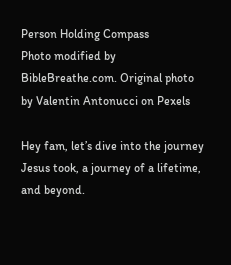Person Holding Compass
Photo modified by BibleBreathe.com. Original photo by Valentin Antonucci on Pexels

Hey fam, let’s dive into the journey Jesus took, a journey of a lifetime, and beyond.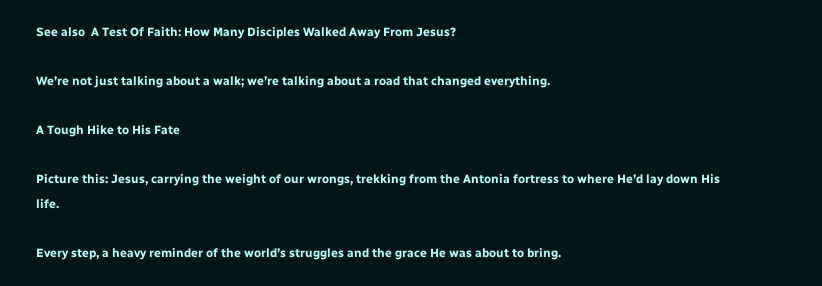See also  A Test Of Faith: How Many Disciples Walked Away From Jesus?

We’re not just talking about a walk; we’re talking about a road that changed everything.

A Tough Hike to His Fate

Picture this: Jesus, carrying the weight of our wrongs, trekking from the Antonia fortress to where He’d lay down His life.

Every step, a heavy reminder of the world’s struggles and the grace He was about to bring.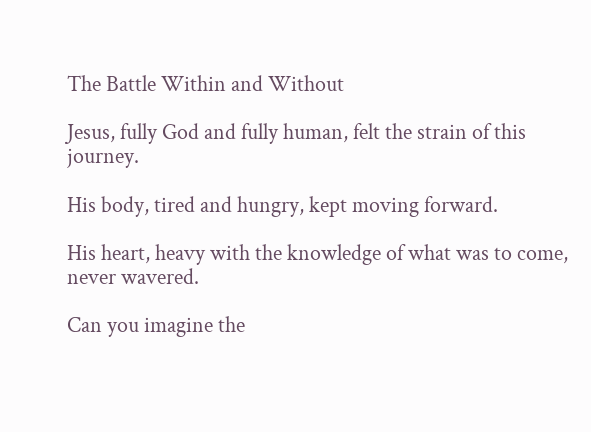The Battle Within and Without

Jesus, fully God and fully human, felt the strain of this journey.

His body, tired and hungry, kept moving forward.

His heart, heavy with the knowledge of what was to come, never wavered.

Can you imagine the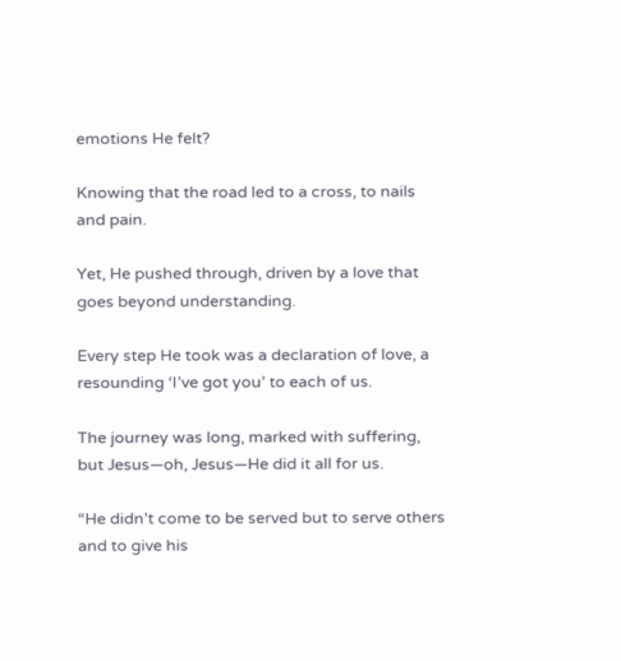emotions He felt?

Knowing that the road led to a cross, to nails and pain.

Yet, He pushed through, driven by a love that goes beyond understanding.

Every step He took was a declaration of love, a resounding ‘I’ve got you’ to each of us.

The journey was long, marked with suffering, but Jesus—oh, Jesus—He did it all for us.

“He didn’t come to be served but to serve others and to give his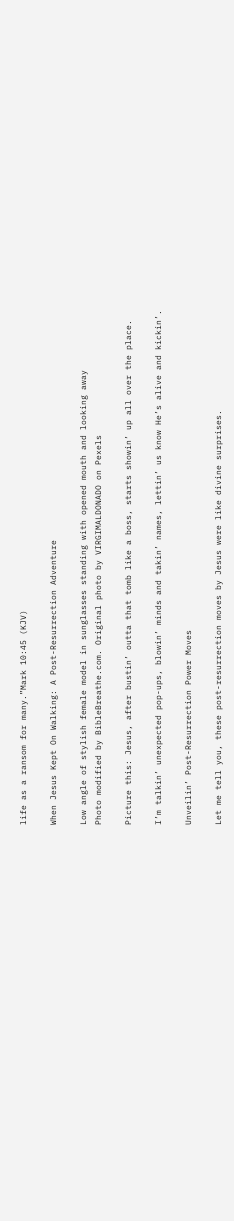life as a ransom for many.”Mark 10:45 (KJV)

When Jesus Kept On Walking: A Post-Resurrection Adventure

Low angle of stylish female model in sunglasses standing with opened mouth and looking away
Photo modified by BibleBreathe.com. Original photo by VIRGIMALDONADO on Pexels

Picture this: Jesus, after bustin’ outta that tomb like a boss, starts showin’ up all over the place.

I’m talkin’ unexpected pop-ups, blowin’ minds and takin’ names, lettin’ us know He’s alive and kickin’.

Unveilin’ Post-Resurrection Power Moves

Let me tell you, these post-resurrection moves by Jesus were like divine surprises.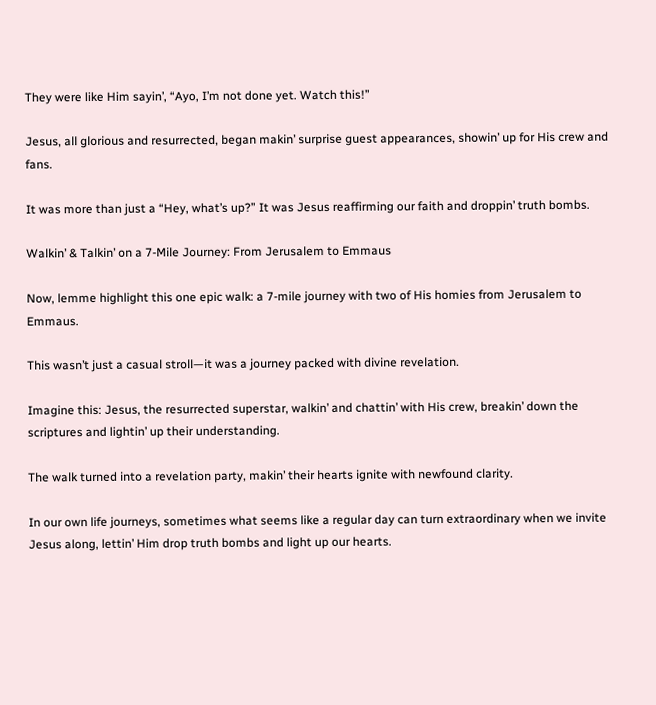They were like Him sayin’, “Ayo, I’m not done yet. Watch this!”

Jesus, all glorious and resurrected, began makin’ surprise guest appearances, showin’ up for His crew and fans.

It was more than just a “Hey, what’s up?” It was Jesus reaffirming our faith and droppin’ truth bombs.

Walkin’ & Talkin’ on a 7-Mile Journey: From Jerusalem to Emmaus

Now, lemme highlight this one epic walk: a 7-mile journey with two of His homies from Jerusalem to Emmaus.

This wasn’t just a casual stroll—it was a journey packed with divine revelation.

Imagine this: Jesus, the resurrected superstar, walkin’ and chattin’ with His crew, breakin’ down the scriptures and lightin’ up their understanding.

The walk turned into a revelation party, makin’ their hearts ignite with newfound clarity.

In our own life journeys, sometimes what seems like a regular day can turn extraordinary when we invite Jesus along, lettin’ Him drop truth bombs and light up our hearts.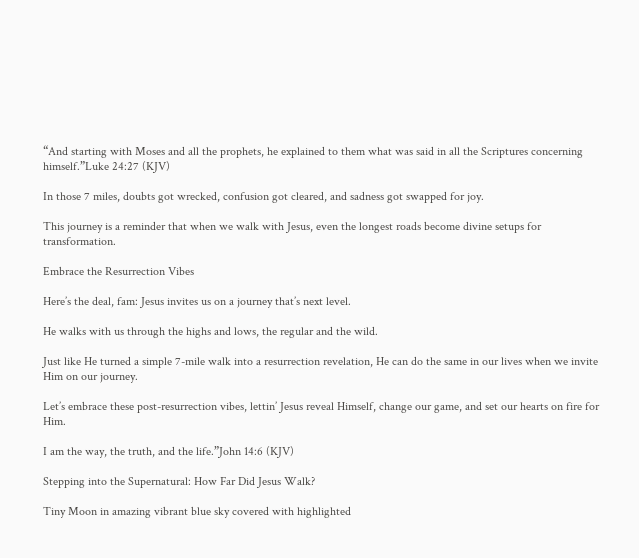“And starting with Moses and all the prophets, he explained to them what was said in all the Scriptures concerning himself.”Luke 24:27 (KJV)

In those 7 miles, doubts got wrecked, confusion got cleared, and sadness got swapped for joy.

This journey is a reminder that when we walk with Jesus, even the longest roads become divine setups for transformation.

Embrace the Resurrection Vibes

Here’s the deal, fam: Jesus invites us on a journey that’s next level.

He walks with us through the highs and lows, the regular and the wild.

Just like He turned a simple 7-mile walk into a resurrection revelation, He can do the same in our lives when we invite Him on our journey.

Let’s embrace these post-resurrection vibes, lettin’ Jesus reveal Himself, change our game, and set our hearts on fire for Him.

I am the way, the truth, and the life.”John 14:6 (KJV)

Stepping into the Supernatural: How Far Did Jesus Walk?

Tiny Moon in amazing vibrant blue sky covered with highlighted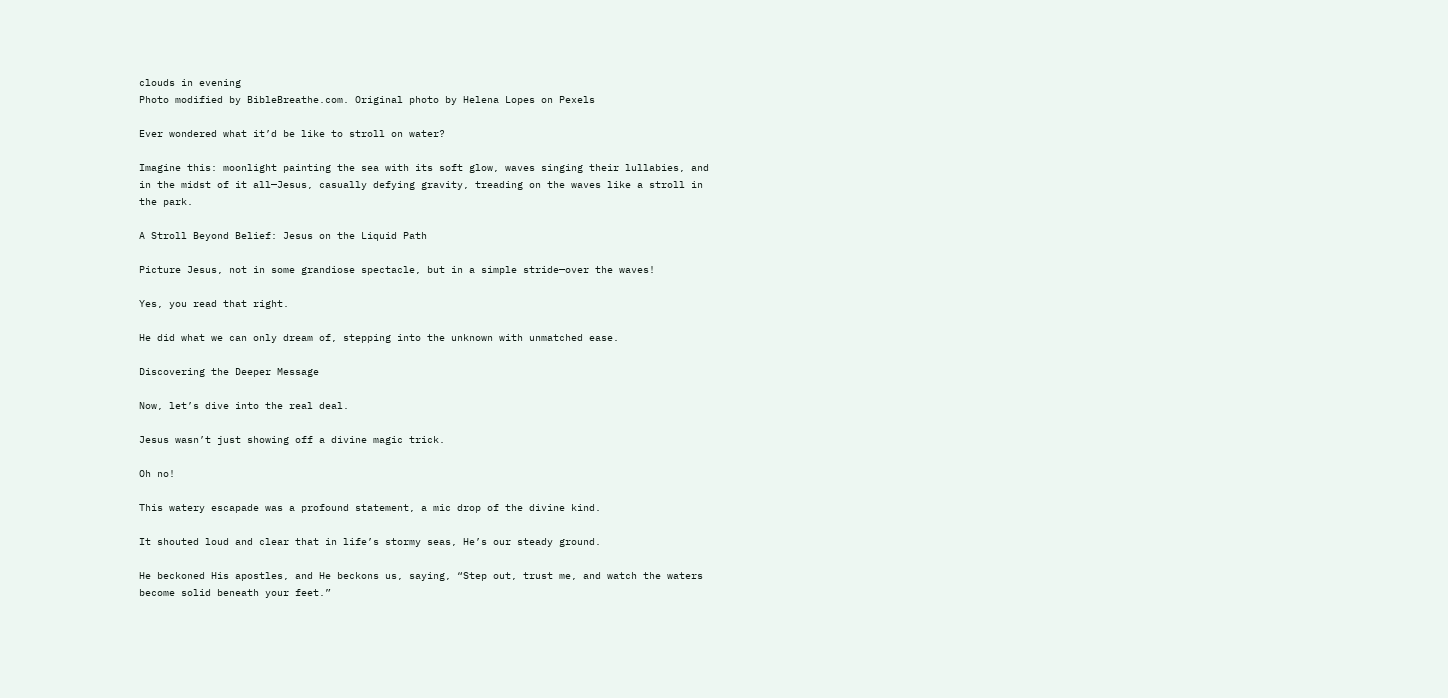clouds in evening
Photo modified by BibleBreathe.com. Original photo by Helena Lopes on Pexels

Ever wondered what it’d be like to stroll on water?

Imagine this: moonlight painting the sea with its soft glow, waves singing their lullabies, and in the midst of it all—Jesus, casually defying gravity, treading on the waves like a stroll in the park.

A Stroll Beyond Belief: Jesus on the Liquid Path

Picture Jesus, not in some grandiose spectacle, but in a simple stride—over the waves!

Yes, you read that right.

He did what we can only dream of, stepping into the unknown with unmatched ease.

Discovering the Deeper Message

Now, let’s dive into the real deal.

Jesus wasn’t just showing off a divine magic trick.

Oh no!

This watery escapade was a profound statement, a mic drop of the divine kind.

It shouted loud and clear that in life’s stormy seas, He’s our steady ground.

He beckoned His apostles, and He beckons us, saying, “Step out, trust me, and watch the waters become solid beneath your feet.”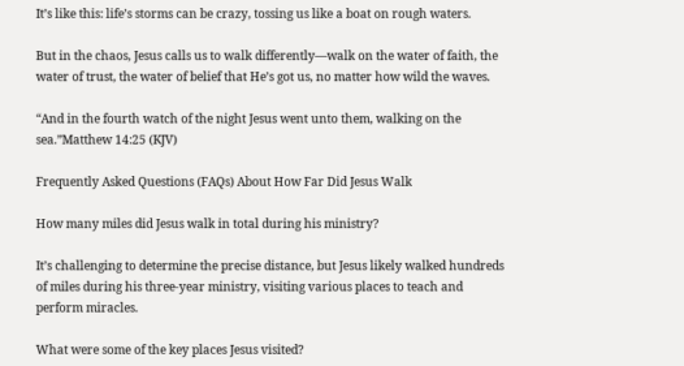It’s like this: life’s storms can be crazy, tossing us like a boat on rough waters.

But in the chaos, Jesus calls us to walk differently—walk on the water of faith, the water of trust, the water of belief that He’s got us, no matter how wild the waves.

“And in the fourth watch of the night Jesus went unto them, walking on the sea.”Matthew 14:25 (KJV)

Frequently Asked Questions (FAQs) About How Far Did Jesus Walk

How many miles did Jesus walk in total during his ministry?

It’s challenging to determine the precise distance, but Jesus likely walked hundreds of miles during his three-year ministry, visiting various places to teach and perform miracles.

What were some of the key places Jesus visited?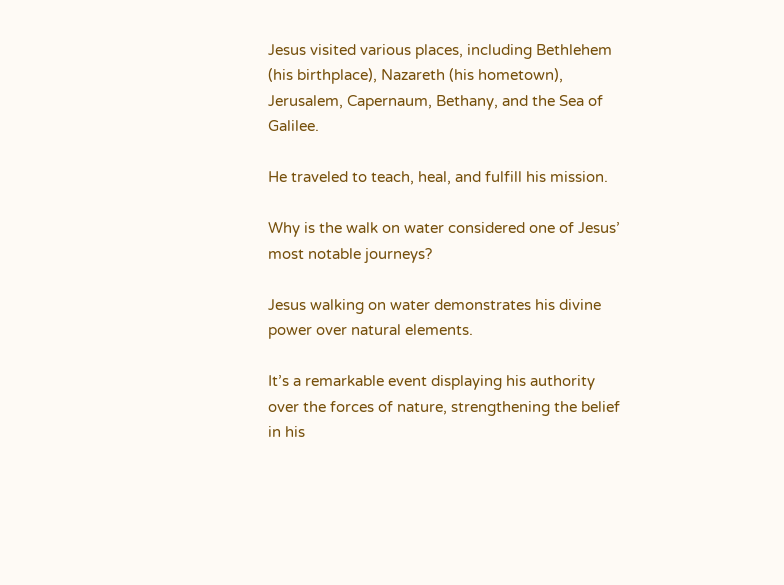Jesus visited various places, including Bethlehem (his birthplace), Nazareth (his hometown), Jerusalem, Capernaum, Bethany, and the Sea of Galilee.

He traveled to teach, heal, and fulfill his mission.

Why is the walk on water considered one of Jesus’ most notable journeys?

Jesus walking on water demonstrates his divine power over natural elements.

It’s a remarkable event displaying his authority over the forces of nature, strengthening the belief in his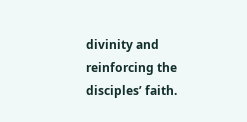divinity and reinforcing the disciples’ faith.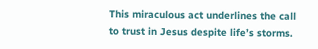This miraculous act underlines the call to trust in Jesus despite life’s storms.